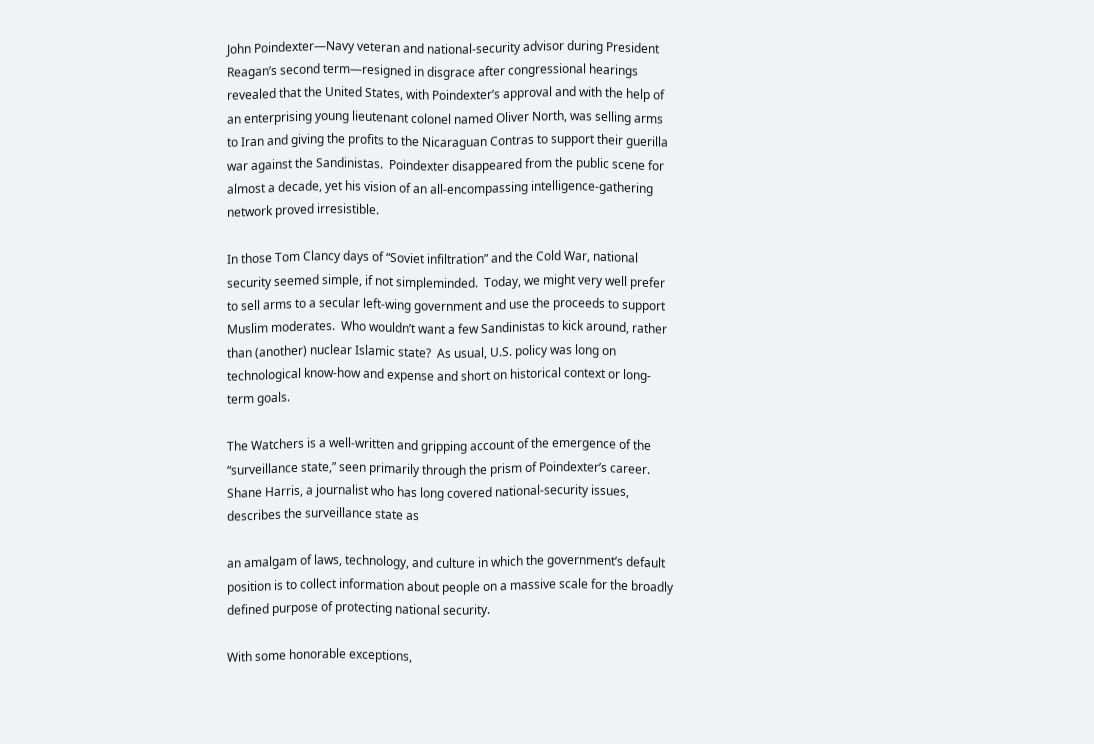John Poindexter—Navy veteran and national-security advisor during President Reagan’s second term—resigned in disgrace after congressional hearings revealed that the United States, with Poindexter’s approval and with the help of an enterprising young lieutenant colonel named Oliver North, was selling arms to Iran and giving the profits to the Nicaraguan Contras to support their guerilla war against the Sandinistas.  Poindexter disappeared from the public scene for almost a decade, yet his vision of an all-encompassing intelligence-gathering network proved irresistible.

In those Tom Clancy days of “Soviet infiltration” and the Cold War, national security seemed simple, if not simpleminded.  Today, we might very well prefer to sell arms to a secular left-wing government and use the proceeds to support Muslim moderates.  Who wouldn’t want a few Sandinistas to kick around, rather than (another) nuclear Islamic state?  As usual, U.S. policy was long on technological know-how and expense and short on historical context or long-term goals.

The Watchers is a well-written and gripping account of the emergence of the “surveillance state,” seen primarily through the prism of Poindexter’s career.  Shane Harris, a journalist who has long covered national-security issues, describes the surveillance state as

an amalgam of laws, technology, and culture in which the government’s default position is to collect information about people on a massive scale for the broadly defined purpose of protecting national security.

With some honorable exceptions,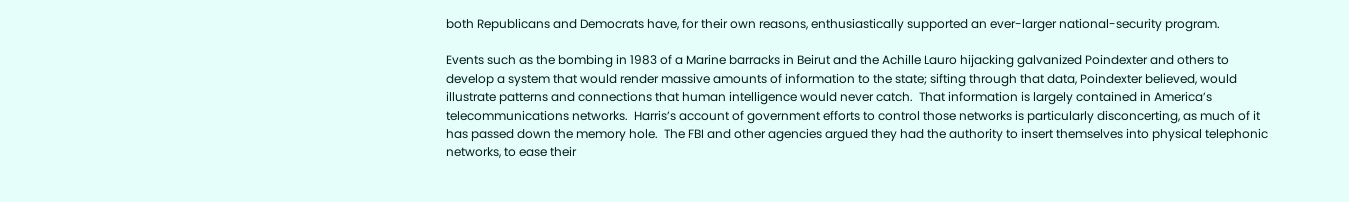both Republicans and Democrats have, for their own reasons, enthusiastically supported an ever-larger national-security program.

Events such as the bombing in 1983 of a Marine barracks in Beirut and the Achille Lauro hijacking galvanized Poindexter and others to develop a system that would render massive amounts of information to the state; sifting through that data, Poindexter believed, would illustrate patterns and connections that human intelligence would never catch.  That information is largely contained in America’s telecommunications networks.  Harris’s account of government efforts to control those networks is particularly disconcerting, as much of it has passed down the memory hole.  The FBI and other agencies argued they had the authority to insert themselves into physical telephonic networks, to ease their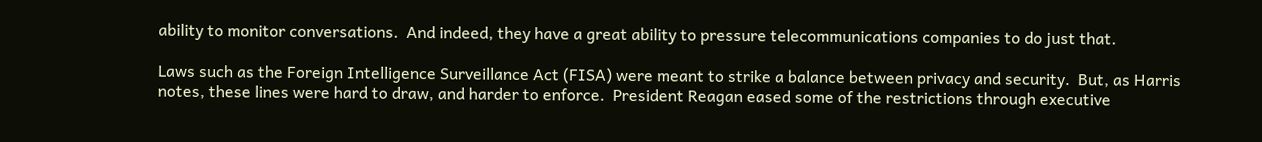ability to monitor conversations.  And indeed, they have a great ability to pressure telecommunications companies to do just that.

Laws such as the Foreign Intelligence Surveillance Act (FISA) were meant to strike a balance between privacy and security.  But, as Harris notes, these lines were hard to draw, and harder to enforce.  President Reagan eased some of the restrictions through executive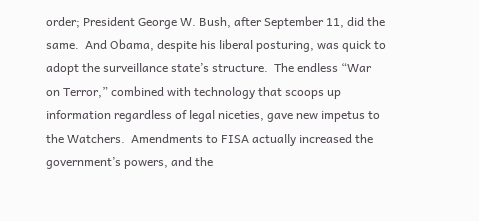order; President George W. Bush, after September 11, did the same.  And Obama, despite his liberal posturing, was quick to adopt the surveillance state’s structure.  The endless “War on Terror,” combined with technology that scoops up information regardless of legal niceties, gave new impetus to the Watchers.  Amendments to FISA actually increased the government’s powers, and the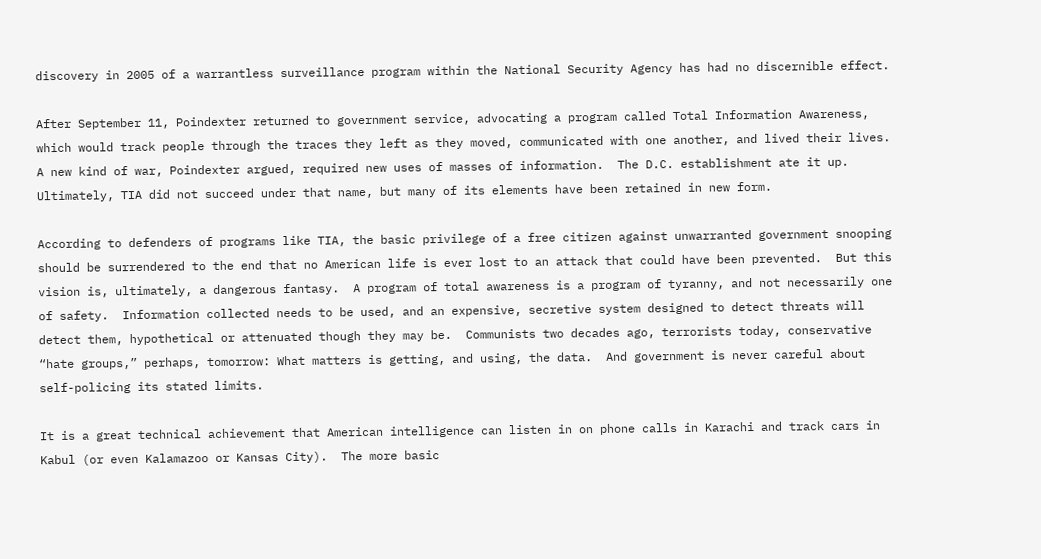discovery in 2005 of a warrantless surveillance program within the National Security Agency has had no discernible effect.

After September 11, Poindexter returned to government service, advocating a program called Total Information Awareness, which would track people through the traces they left as they moved, communicated with one another, and lived their lives.  A new kind of war, Poindexter argued, required new uses of masses of information.  The D.C. establishment ate it up.  Ultimately, TIA did not succeed under that name, but many of its elements have been retained in new form.

According to defenders of programs like TIA, the basic privilege of a free citizen against unwarranted government snooping should be surrendered to the end that no American life is ever lost to an attack that could have been prevented.  But this vision is, ultimately, a dangerous fantasy.  A program of total awareness is a program of tyranny, and not necessarily one of safety.  Information collected needs to be used, and an expensive, secretive system designed to detect threats will detect them, hypothetical or attenuated though they may be.  Communists two decades ago, terrorists today, conservative “hate groups,” perhaps, tomorrow: What matters is getting, and using, the data.  And government is never careful about self-policing its stated limits.

It is a great technical achievement that American intelligence can listen in on phone calls in Karachi and track cars in Kabul (or even Kalamazoo or Kansas City).  The more basic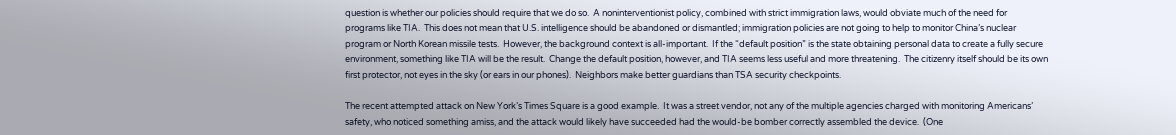question is whether our policies should require that we do so.  A noninterventionist policy, combined with strict immigration laws, would obviate much of the need for programs like TIA.  This does not mean that U.S. intelligence should be abandoned or dismantled; immigration policies are not going to help to monitor China’s nuclear program or North Korean missile tests.  However, the background context is all-important.  If the “default position” is the state obtaining personal data to create a fully secure environment, something like TIA will be the result.  Change the default position, however, and TIA seems less useful and more threatening.  The citizenry itself should be its own first protector, not eyes in the sky (or ears in our phones).  Neighbors make better guardians than TSA security checkpoints.

The recent attempted attack on New York’s Times Square is a good example.  It was a street vendor, not any of the multiple agencies charged with monitoring Americans’ safety, who noticed something amiss, and the attack would likely have succeeded had the would-be bomber correctly assembled the device.  (One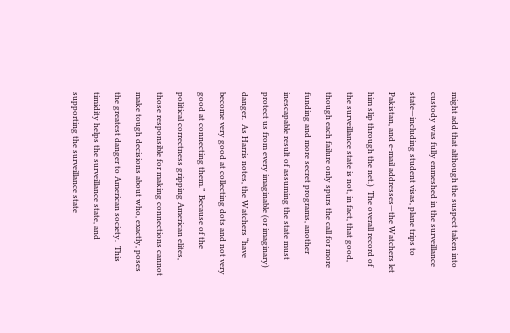might add that although the suspect taken into custody was fully enmeshed in the surveillance state—including student visas, plane trips to Pakistan, and e-mail addresses—the Watchers let him slip through the net.)  The overall record of the surveillance state is not, in fact, that good, though each failure only spurs the call for more funding and more secret programs, another inescapable result of assuming the state must protect us from every imaginable (or imaginary) danger.  As Harris notes, the Watchers “have become very good at collecting dots and not very good at connecting them.”  Because of the political correctness gripping American elites, those responsible for making connections cannot make tough decisions about who, exactly, poses the greatest danger to American society.  This timidity helps the surveillance state, and supporting the surveillance state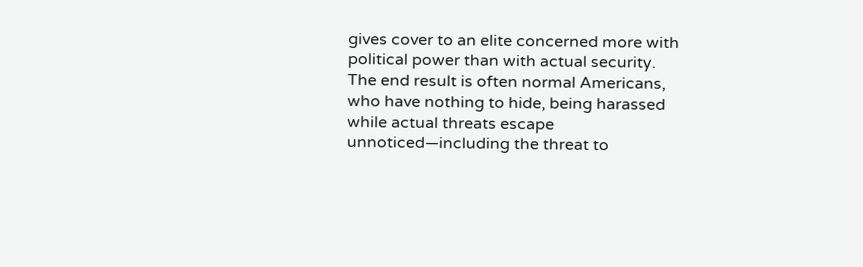gives cover to an elite concerned more with political power than with actual security.  The end result is often normal Americans, who have nothing to hide, being harassed while actual threats escape unnoticed—including the threat to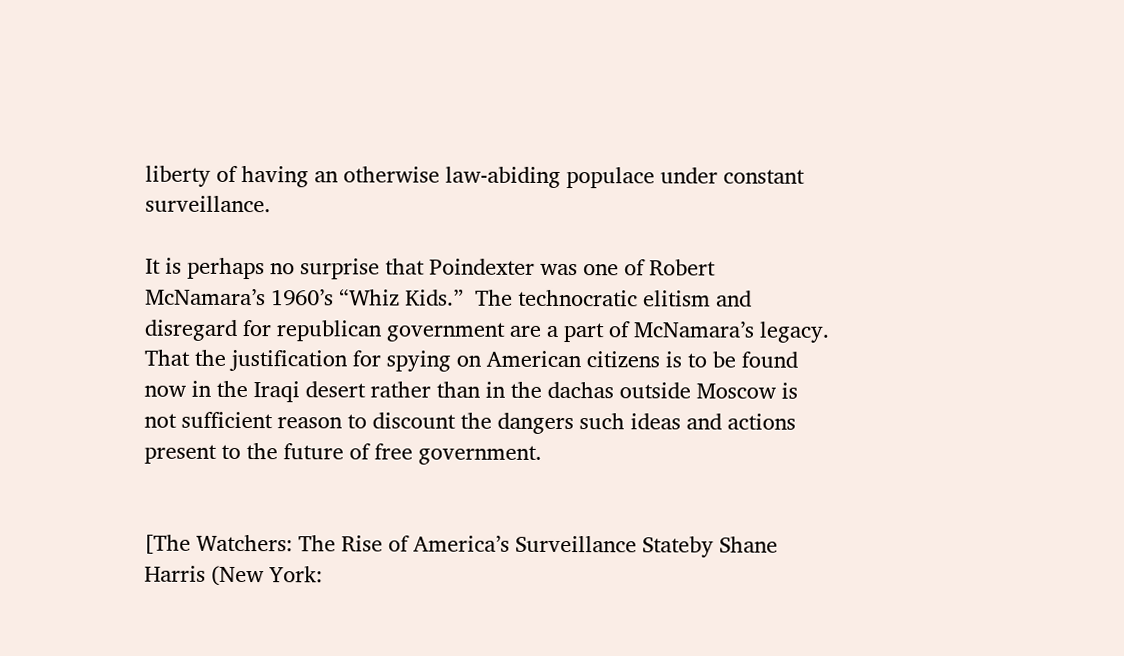liberty of having an otherwise law-abiding populace under constant surveillance.

It is perhaps no surprise that Poindexter was one of Robert McNamara’s 1960’s “Whiz Kids.”  The technocratic elitism and disregard for republican government are a part of McNamara’s legacy.  That the justification for spying on American citizens is to be found now in the Iraqi desert rather than in the dachas outside Moscow is not sufficient reason to discount the dangers such ideas and actions present to the future of free government.


[The Watchers: The Rise of America’s Surveillance Stateby Shane Harris (New York: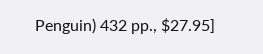Penguin) 432 pp., $27.95]